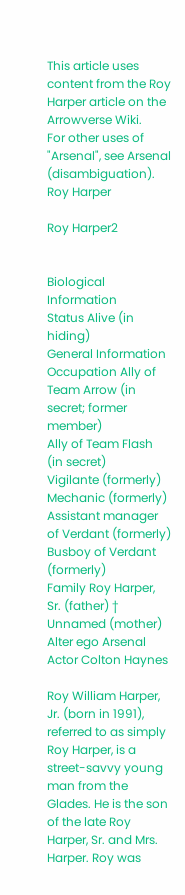This article uses content from the Roy Harper article on the Arrowverse Wiki.
For other uses of "Arsenal", see Arsenal (disambiguation).
Roy Harper

Roy Harper2


Biological Information
Status Alive (in hiding)
General Information
Occupation Ally of Team Arrow (in secret; former member)
Ally of Team Flash (in secret)
Vigilante (formerly)
Mechanic (formerly)
Assistant manager of Verdant (formerly)
Busboy of Verdant (formerly)
Family Roy Harper, Sr. (father) †
Unnamed (mother)
Alter ego Arsenal
Actor Colton Haynes

Roy William Harper, Jr. (born in 1991), referred to as simply Roy Harper, is a street-savvy young man from the Glades. He is the son of the late Roy Harper, Sr. and Mrs. Harper. Roy was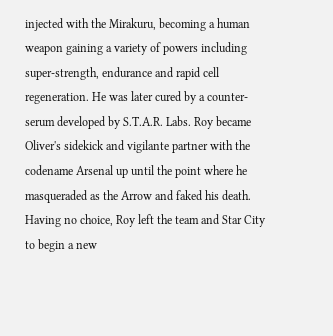injected with the Mirakuru, becoming a human weapon gaining a variety of powers including super-strength, endurance and rapid cell regeneration. He was later cured by a counter-serum developed by S.T.A.R. Labs. Roy became Oliver's sidekick and vigilante partner with the codename Arsenal up until the point where he masqueraded as the Arrow and faked his death. Having no choice, Roy left the team and Star City to begin a new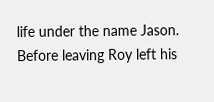life under the name Jason. Before leaving Roy left his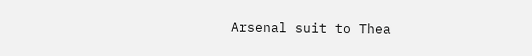Arsenal suit to Thea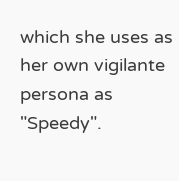which she uses as her own vigilante persona as "Speedy".